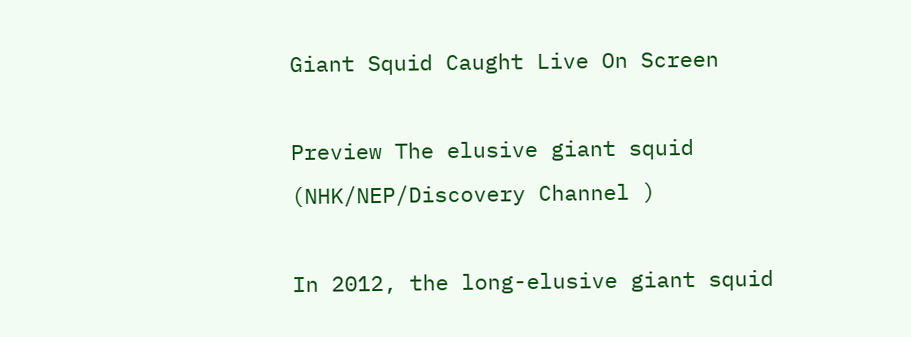Giant Squid Caught Live On Screen

Preview The elusive giant squid
(NHK/NEP/Discovery Channel )

In 2012, the long-elusive giant squid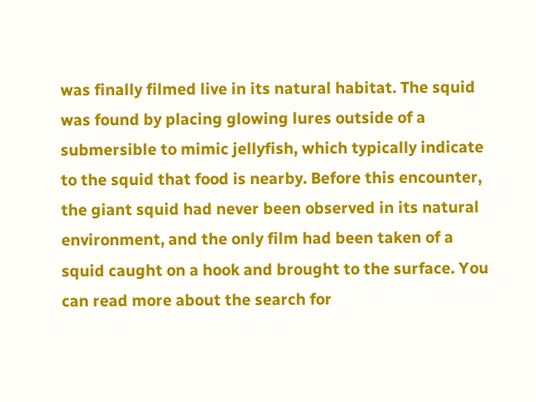was finally filmed live in its natural habitat. The squid was found by placing glowing lures outside of a submersible to mimic jellyfish, which typically indicate to the squid that food is nearby. Before this encounter, the giant squid had never been observed in its natural environment, and the only film had been taken of a squid caught on a hook and brought to the surface. You can read more about the search for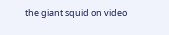the giant squid on video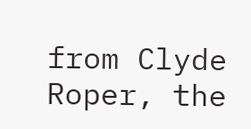from Clyde Roper, the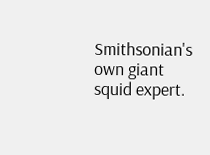Smithsonian's own giant squid expert.